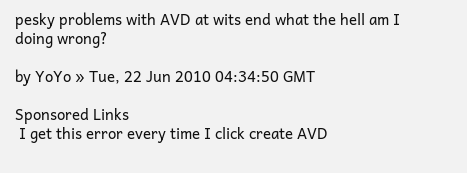pesky problems with AVD at wits end what the hell am I doing wrong?

by YoYo » Tue, 22 Jun 2010 04:34:50 GMT

Sponsored Links
 I get this error every time I click create AVD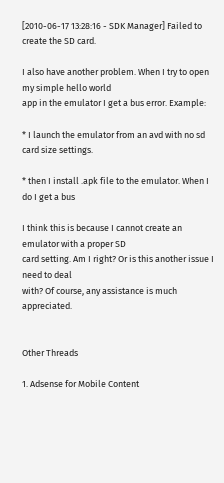[2010-06-17 13:28:16 - SDK Manager] Failed to create the SD card.

I also have another problem. When I try to open my simple hello world
app in the emulator I get a bus error. Example:

* I launch the emulator from an avd with no sd card size settings.

* then I install .apk file to the emulator. When I do I get a bus

I think this is because I cannot create an emulator with a proper SD
card setting. Am I right? Or is this another issue I need to deal
with? Of course, any assistance is much appreciated.


Other Threads

1. Adsense for Mobile Content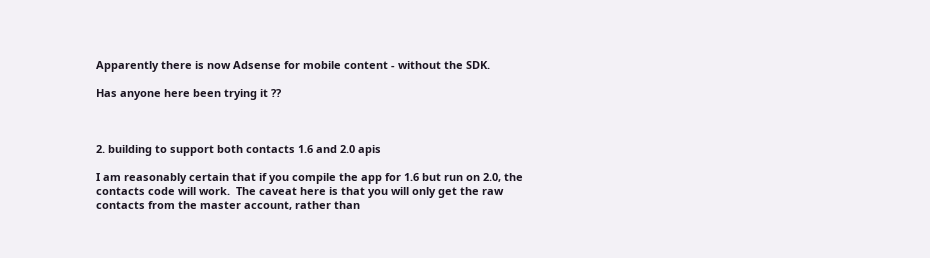Apparently there is now Adsense for mobile content - without the SDK.

Has anyone here been trying it ??



2. building to support both contacts 1.6 and 2.0 apis

I am reasonably certain that if you compile the app for 1.6 but run on 2.0, the
contacts code will work.  The caveat here is that you will only get the raw
contacts from the master account, rather than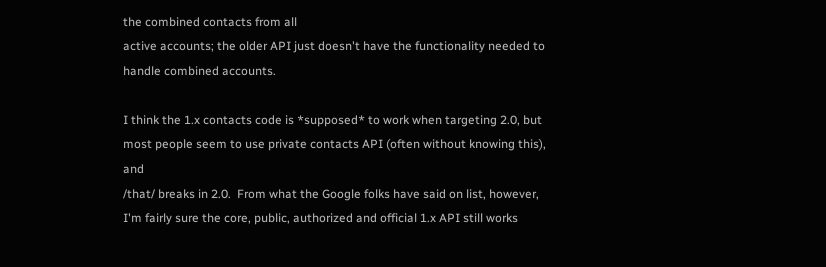the combined contacts from all
active accounts; the older API just doesn't have the functionality needed to
handle combined accounts.

I think the 1.x contacts code is *supposed* to work when targeting 2.0, but
most people seem to use private contacts API (often without knowing this), and
/that/ breaks in 2.0.  From what the Google folks have said on list, however,
I'm fairly sure the core, public, authorized and official 1.x API still works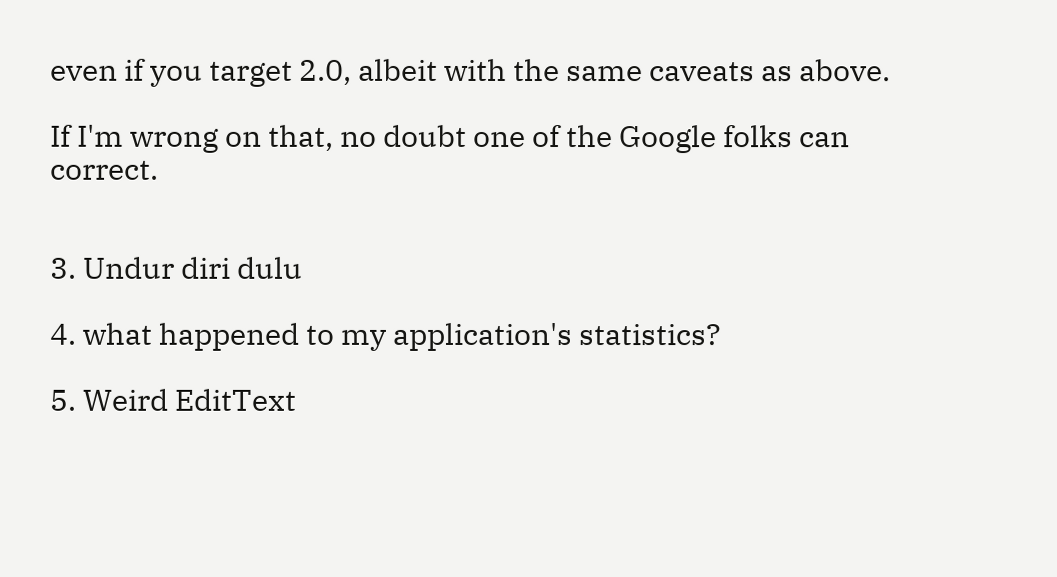even if you target 2.0, albeit with the same caveats as above.

If I'm wrong on that, no doubt one of the Google folks can correct.


3. Undur diri dulu

4. what happened to my application's statistics?

5. Weird EditText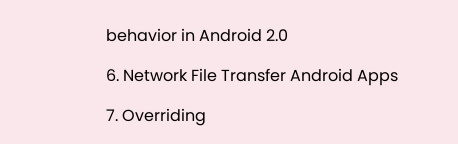behavior in Android 2.0

6. Network File Transfer Android Apps

7. Overriding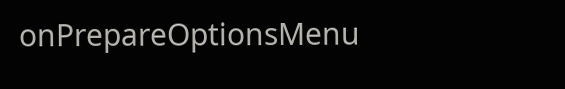onPrepareOptionsMenu